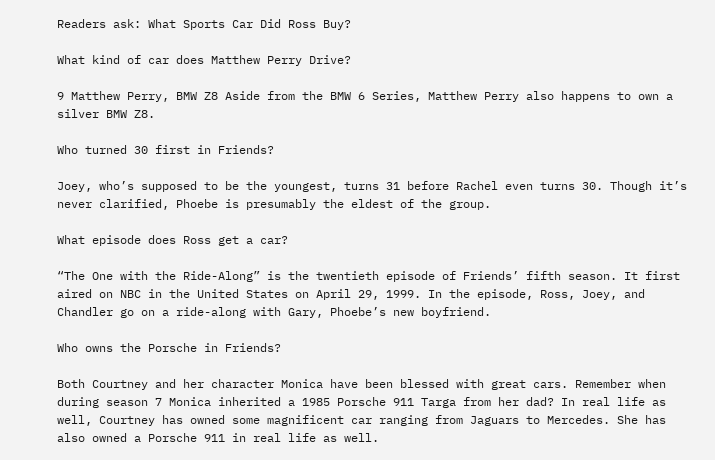Readers ask: What Sports Car Did Ross Buy?

What kind of car does Matthew Perry Drive?

9 Matthew Perry, BMW Z8 Aside from the BMW 6 Series, Matthew Perry also happens to own a silver BMW Z8.

Who turned 30 first in Friends?

Joey, who’s supposed to be the youngest, turns 31 before Rachel even turns 30. Though it’s never clarified, Phoebe is presumably the eldest of the group.

What episode does Ross get a car?

“The One with the Ride-Along” is the twentieth episode of Friends’ fifth season. It first aired on NBC in the United States on April 29, 1999. In the episode, Ross, Joey, and Chandler go on a ride-along with Gary, Phoebe’s new boyfriend.

Who owns the Porsche in Friends?

Both Courtney and her character Monica have been blessed with great cars. Remember when during season 7 Monica inherited a 1985 Porsche 911 Targa from her dad? In real life as well, Courtney has owned some magnificent car ranging from Jaguars to Mercedes. She has also owned a Porsche 911 in real life as well.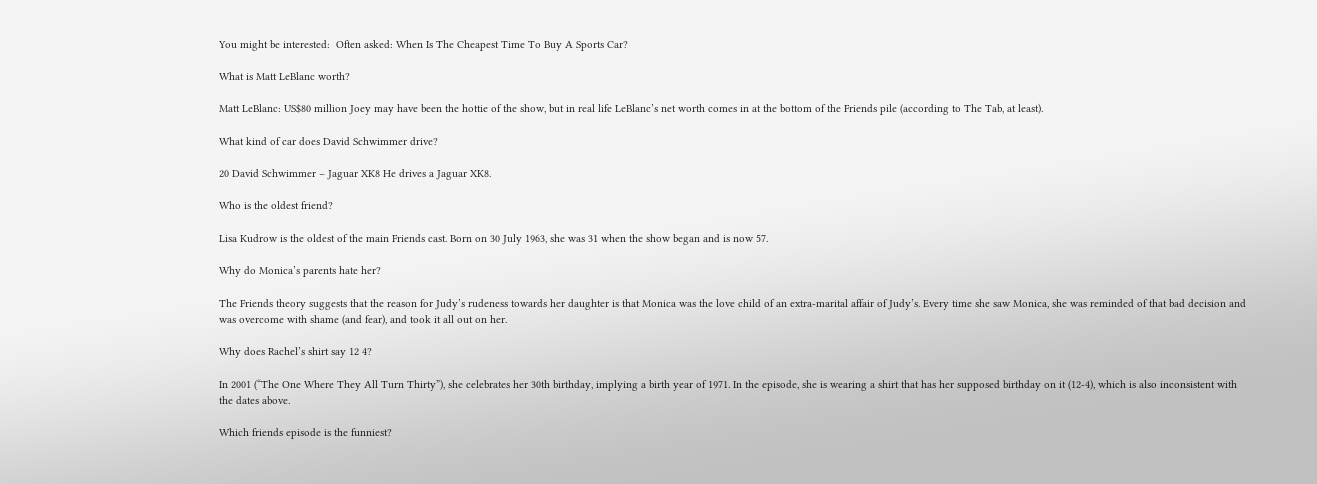You might be interested:  Often asked: When Is The Cheapest Time To Buy A Sports Car?

What is Matt LeBlanc worth?

Matt LeBlanc: US$80 million Joey may have been the hottie of the show, but in real life LeBlanc’s net worth comes in at the bottom of the Friends pile (according to The Tab, at least).

What kind of car does David Schwimmer drive?

20 David Schwimmer – Jaguar XK8 He drives a Jaguar XK8.

Who is the oldest friend?

Lisa Kudrow is the oldest of the main Friends cast. Born on 30 July 1963, she was 31 when the show began and is now 57.

Why do Monica’s parents hate her?

The Friends theory suggests that the reason for Judy’s rudeness towards her daughter is that Monica was the love child of an extra-marital affair of Judy’s. Every time she saw Monica, she was reminded of that bad decision and was overcome with shame (and fear), and took it all out on her.

Why does Rachel’s shirt say 12 4?

In 2001 (“The One Where They All Turn Thirty”), she celebrates her 30th birthday, implying a birth year of 1971. In the episode, she is wearing a shirt that has her supposed birthday on it (12-4), which is also inconsistent with the dates above.

Which friends episode is the funniest?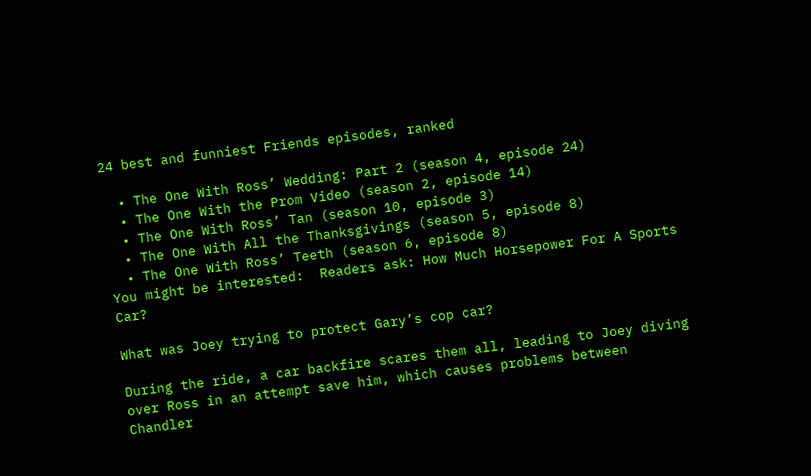24 best and funniest Friends episodes, ranked

  • The One With Ross’ Wedding: Part 2 (season 4, episode 24)
  • The One With the Prom Video (season 2, episode 14)
  • The One With Ross’ Tan (season 10, episode 3)
  • The One With All the Thanksgivings (season 5, episode 8)
  • The One With Ross’ Teeth (season 6, episode 8)
You might be interested:  Readers ask: How Much Horsepower For A Sports Car?

What was Joey trying to protect Gary’s cop car?

During the ride, a car backfire scares them all, leading to Joey diving over Ross in an attempt save him, which causes problems between Chandler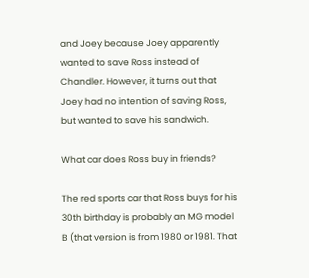and Joey because Joey apparently wanted to save Ross instead of Chandler. However, it turns out that Joey had no intention of saving Ross, but wanted to save his sandwich.

What car does Ross buy in friends?

The red sports car that Ross buys for his 30th birthday is probably an MG model B (that version is from 1980 or 1981. That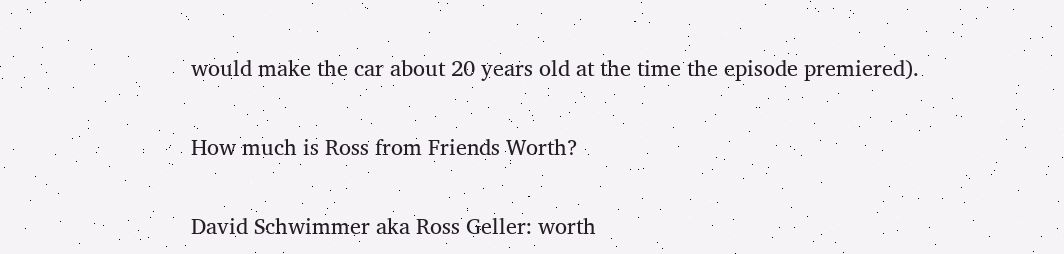would make the car about 20 years old at the time the episode premiered).

How much is Ross from Friends Worth?

David Schwimmer aka Ross Geller: worth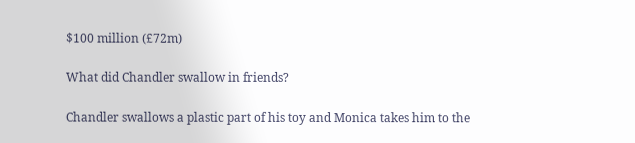$100 million (£72m)

What did Chandler swallow in friends?

Chandler swallows a plastic part of his toy and Monica takes him to the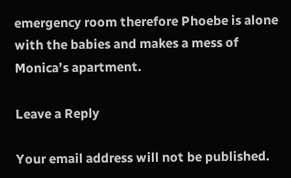emergency room therefore Phoebe is alone with the babies and makes a mess of Monica’s apartment.

Leave a Reply

Your email address will not be published.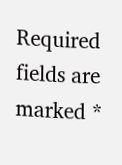Required fields are marked *